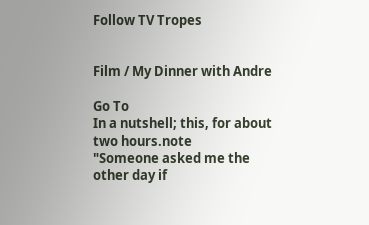Follow TV Tropes


Film / My Dinner with Andre

Go To
In a nutshell; this, for about two hours.note
"Someone asked me the other day if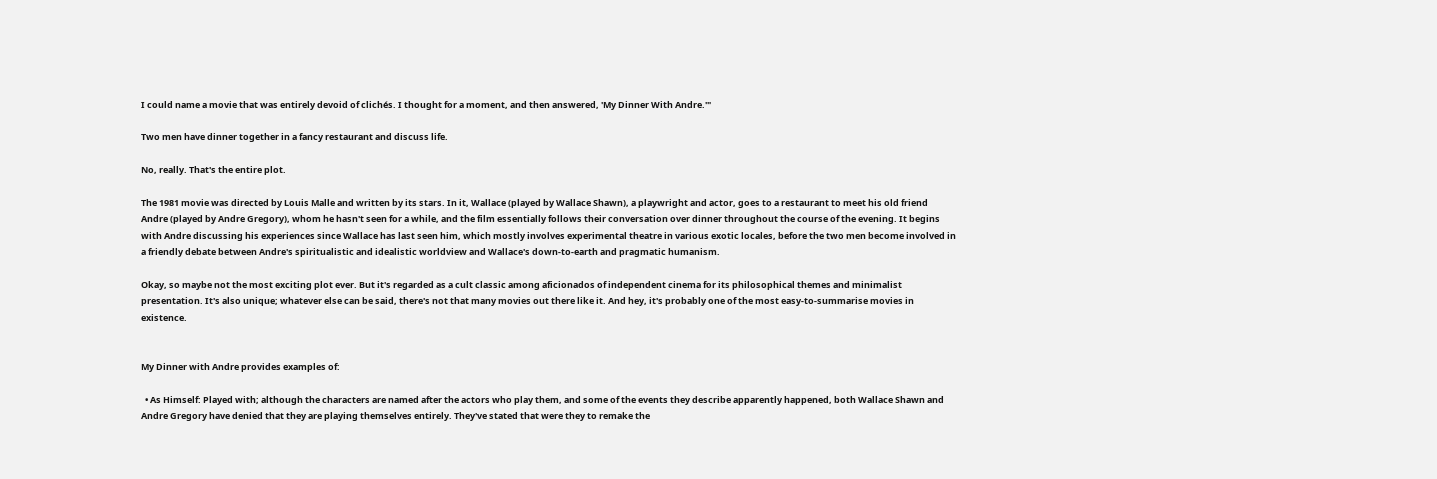I could name a movie that was entirely devoid of clichés. I thought for a moment, and then answered, 'My Dinner With Andre.'"

Two men have dinner together in a fancy restaurant and discuss life.

No, really. That's the entire plot.

The 1981 movie was directed by Louis Malle and written by its stars. In it, Wallace (played by Wallace Shawn), a playwright and actor, goes to a restaurant to meet his old friend Andre (played by Andre Gregory), whom he hasn't seen for a while, and the film essentially follows their conversation over dinner throughout the course of the evening. It begins with Andre discussing his experiences since Wallace has last seen him, which mostly involves experimental theatre in various exotic locales, before the two men become involved in a friendly debate between Andre's spiritualistic and idealistic worldview and Wallace's down-to-earth and pragmatic humanism.

Okay, so maybe not the most exciting plot ever. But it's regarded as a cult classic among aficionados of independent cinema for its philosophical themes and minimalist presentation. It's also unique; whatever else can be said, there's not that many movies out there like it. And hey, it's probably one of the most easy-to-summarise movies in existence.


My Dinner with Andre provides examples of:

  • As Himself: Played with; although the characters are named after the actors who play them, and some of the events they describe apparently happened, both Wallace Shawn and Andre Gregory have denied that they are playing themselves entirely. They've stated that were they to remake the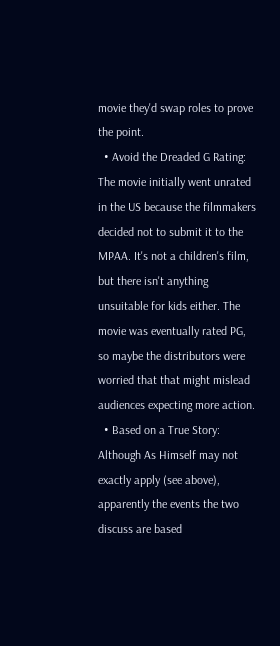movie they'd swap roles to prove the point.
  • Avoid the Dreaded G Rating: The movie initially went unrated in the US because the filmmakers decided not to submit it to the MPAA. It's not a children's film, but there isn't anything unsuitable for kids either. The movie was eventually rated PG, so maybe the distributors were worried that that might mislead audiences expecting more action.
  • Based on a True Story: Although As Himself may not exactly apply (see above), apparently the events the two discuss are based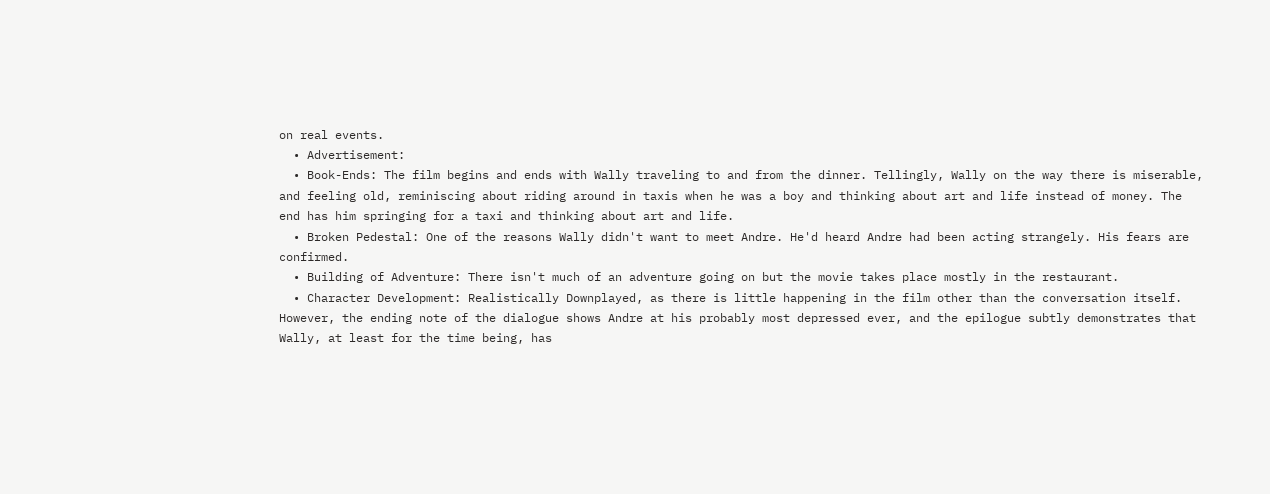on real events.
  • Advertisement:
  • Book-Ends: The film begins and ends with Wally traveling to and from the dinner. Tellingly, Wally on the way there is miserable, and feeling old, reminiscing about riding around in taxis when he was a boy and thinking about art and life instead of money. The end has him springing for a taxi and thinking about art and life.
  • Broken Pedestal: One of the reasons Wally didn't want to meet Andre. He'd heard Andre had been acting strangely. His fears are confirmed.
  • Building of Adventure: There isn't much of an adventure going on but the movie takes place mostly in the restaurant.
  • Character Development: Realistically Downplayed, as there is little happening in the film other than the conversation itself. However, the ending note of the dialogue shows Andre at his probably most depressed ever, and the epilogue subtly demonstrates that Wally, at least for the time being, has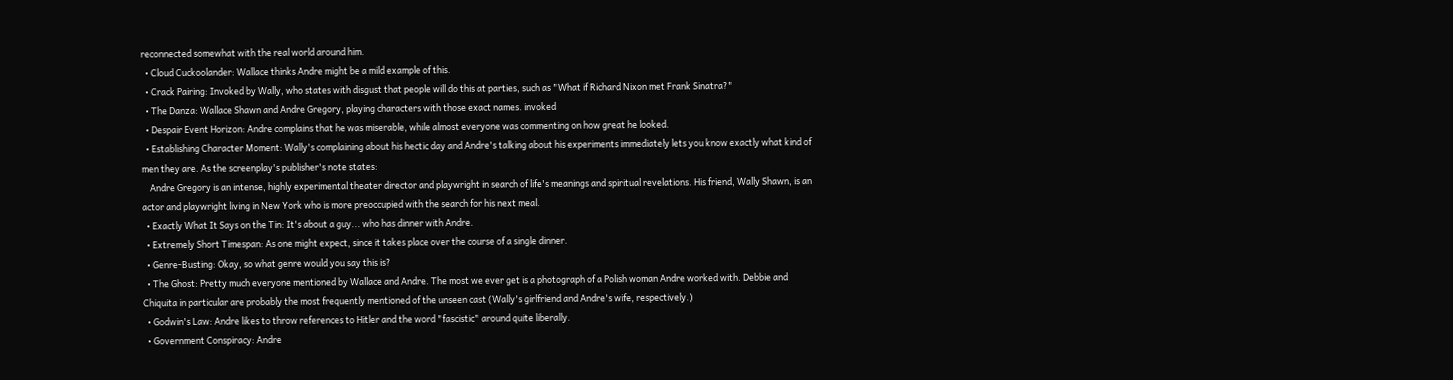reconnected somewhat with the real world around him.
  • Cloud Cuckoolander: Wallace thinks Andre might be a mild example of this.
  • Crack Pairing: Invoked by Wally, who states with disgust that people will do this at parties, such as "What if Richard Nixon met Frank Sinatra?"
  • The Danza: Wallace Shawn and Andre Gregory, playing characters with those exact names. invoked
  • Despair Event Horizon: Andre complains that he was miserable, while almost everyone was commenting on how great he looked.
  • Establishing Character Moment: Wally's complaining about his hectic day and Andre's talking about his experiments immediately lets you know exactly what kind of men they are. As the screenplay's publisher's note states:
    Andre Gregory is an intense, highly experimental theater director and playwright in search of life's meanings and spiritual revelations. His friend, Wally Shawn, is an actor and playwright living in New York who is more preoccupied with the search for his next meal.
  • Exactly What It Says on the Tin: It's about a guy... who has dinner with Andre.
  • Extremely Short Timespan: As one might expect, since it takes place over the course of a single dinner.
  • Genre-Busting: Okay, so what genre would you say this is?
  • The Ghost: Pretty much everyone mentioned by Wallace and Andre. The most we ever get is a photograph of a Polish woman Andre worked with. Debbie and Chiquita in particular are probably the most frequently mentioned of the unseen cast (Wally's girlfriend and Andre's wife, respectively.)
  • Godwin's Law: Andre likes to throw references to Hitler and the word "fascistic" around quite liberally.
  • Government Conspiracy: Andre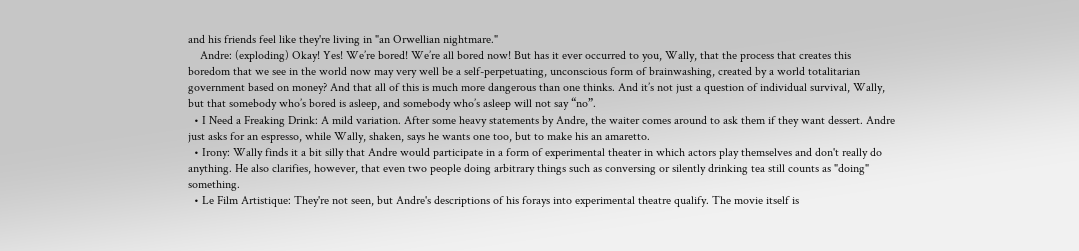and his friends feel like they're living in "an Orwellian nightmare."
    Andre: (exploding) Okay! Yes! We’re bored! We’re all bored now! But has it ever occurred to you, Wally, that the process that creates this boredom that we see in the world now may very well be a self-perpetuating, unconscious form of brainwashing, created by a world totalitarian government based on money? And that all of this is much more dangerous than one thinks. And it’s not just a question of individual survival, Wally, but that somebody who’s bored is asleep, and somebody who’s asleep will not say “no”.
  • I Need a Freaking Drink: A mild variation. After some heavy statements by Andre, the waiter comes around to ask them if they want dessert. Andre just asks for an espresso, while Wally, shaken, says he wants one too, but to make his an amaretto.
  • Irony: Wally finds it a bit silly that Andre would participate in a form of experimental theater in which actors play themselves and don't really do anything. He also clarifies, however, that even two people doing arbitrary things such as conversing or silently drinking tea still counts as "doing" something.
  • Le Film Artistique: They're not seen, but Andre's descriptions of his forays into experimental theatre qualify. The movie itself is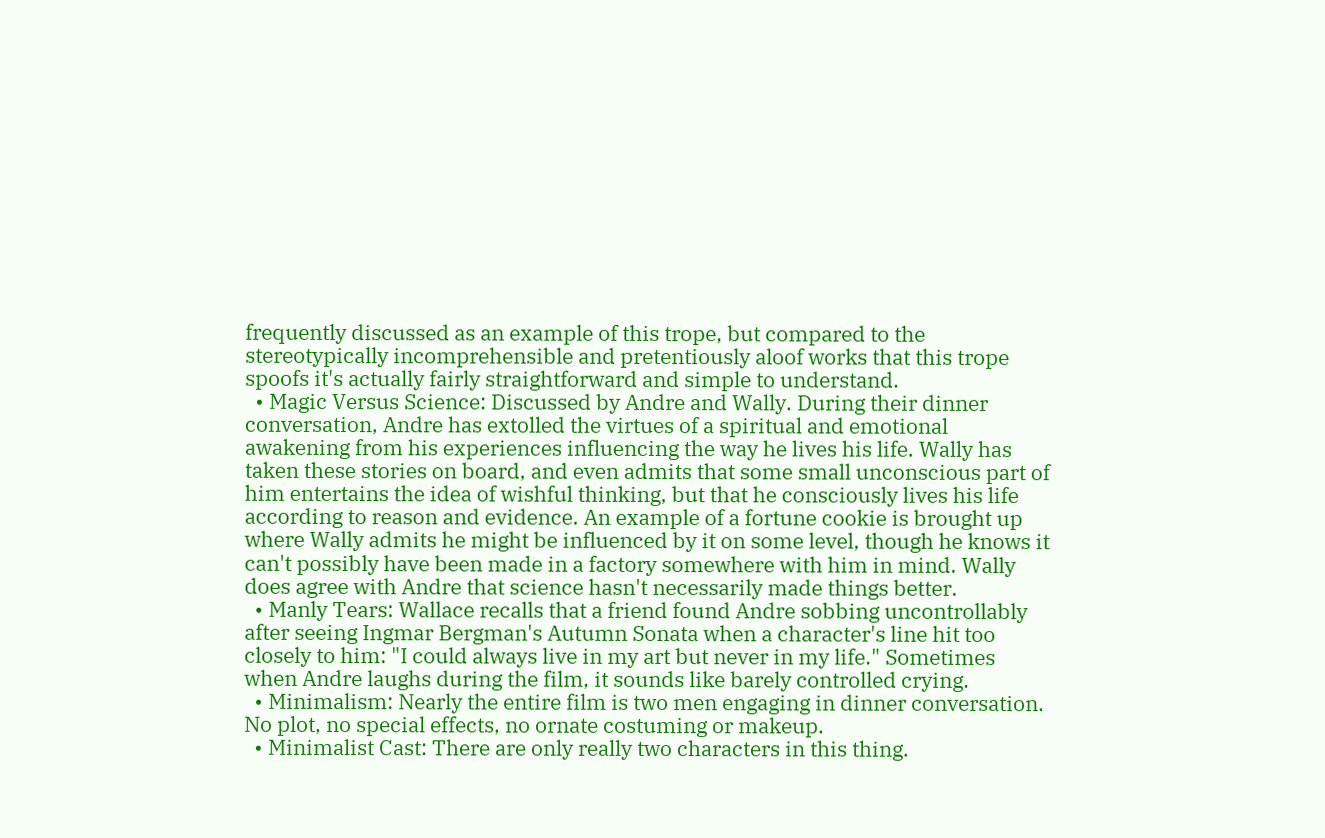frequently discussed as an example of this trope, but compared to the stereotypically incomprehensible and pretentiously aloof works that this trope spoofs it's actually fairly straightforward and simple to understand.
  • Magic Versus Science: Discussed by Andre and Wally. During their dinner conversation, Andre has extolled the virtues of a spiritual and emotional awakening from his experiences influencing the way he lives his life. Wally has taken these stories on board, and even admits that some small unconscious part of him entertains the idea of wishful thinking, but that he consciously lives his life according to reason and evidence. An example of a fortune cookie is brought up where Wally admits he might be influenced by it on some level, though he knows it can't possibly have been made in a factory somewhere with him in mind. Wally does agree with Andre that science hasn't necessarily made things better.
  • Manly Tears: Wallace recalls that a friend found Andre sobbing uncontrollably after seeing Ingmar Bergman's Autumn Sonata when a character's line hit too closely to him: "I could always live in my art but never in my life." Sometimes when Andre laughs during the film, it sounds like barely controlled crying.
  • Minimalism: Nearly the entire film is two men engaging in dinner conversation. No plot, no special effects, no ornate costuming or makeup.
  • Minimalist Cast: There are only really two characters in this thing.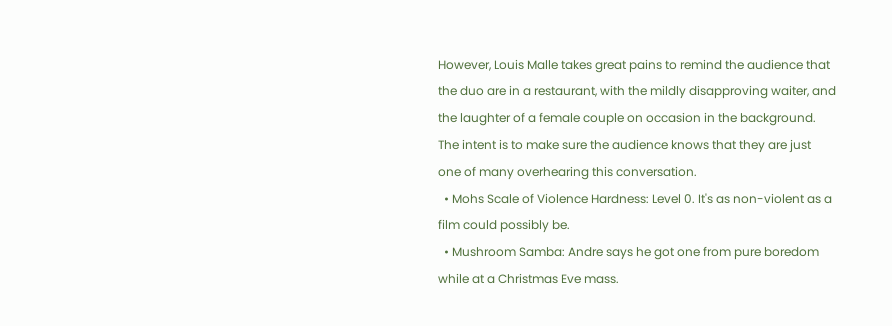However, Louis Malle takes great pains to remind the audience that the duo are in a restaurant, with the mildly disapproving waiter, and the laughter of a female couple on occasion in the background. The intent is to make sure the audience knows that they are just one of many overhearing this conversation.
  • Mohs Scale of Violence Hardness: Level 0. It's as non-violent as a film could possibly be.
  • Mushroom Samba: Andre says he got one from pure boredom while at a Christmas Eve mass.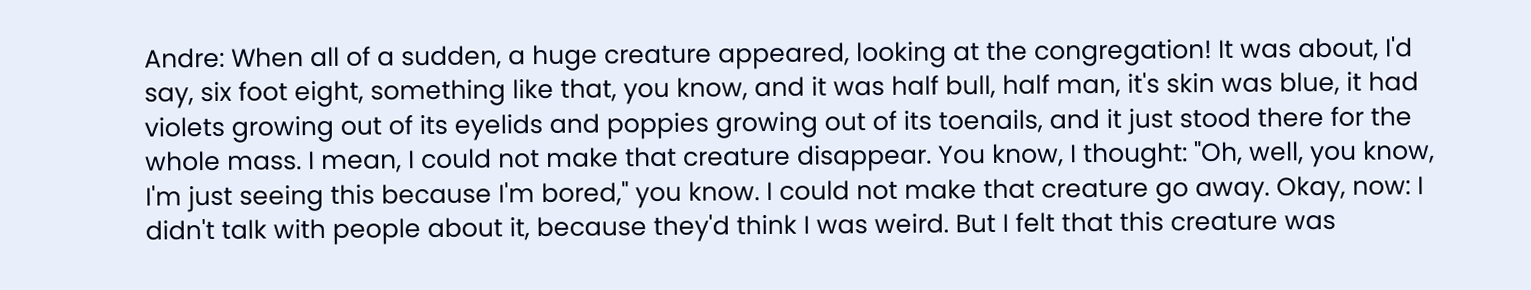Andre: When all of a sudden, a huge creature appeared, looking at the congregation! It was about, I'd say, six foot eight, something like that, you know, and it was half bull, half man, it's skin was blue, it had violets growing out of its eyelids and poppies growing out of its toenails, and it just stood there for the whole mass. I mean, I could not make that creature disappear. You know, I thought: "Oh, well, you know, I'm just seeing this because I'm bored," you know. I could not make that creature go away. Okay, now: I didn't talk with people about it, because they'd think I was weird. But I felt that this creature was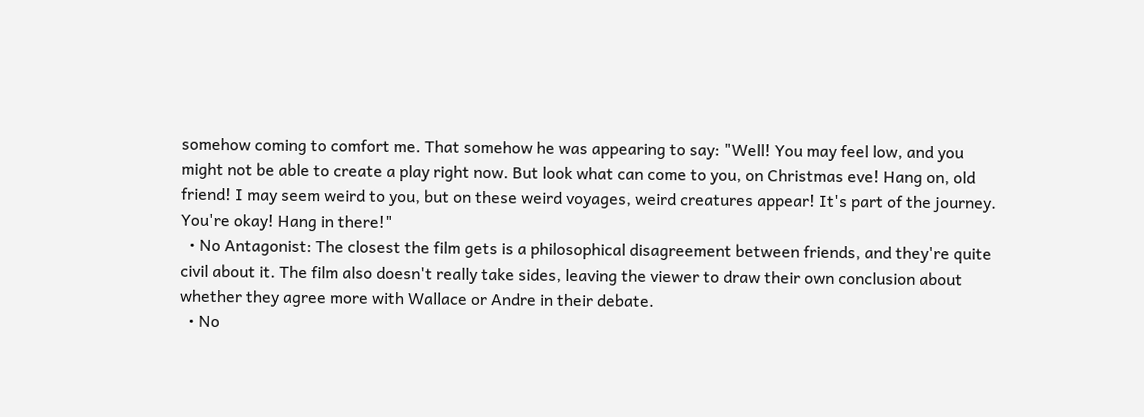somehow coming to comfort me. That somehow he was appearing to say: "Well! You may feel low, and you might not be able to create a play right now. But look what can come to you, on Christmas eve! Hang on, old friend! I may seem weird to you, but on these weird voyages, weird creatures appear! It's part of the journey. You're okay! Hang in there!"
  • No Antagonist: The closest the film gets is a philosophical disagreement between friends, and they're quite civil about it. The film also doesn't really take sides, leaving the viewer to draw their own conclusion about whether they agree more with Wallace or Andre in their debate.
  • No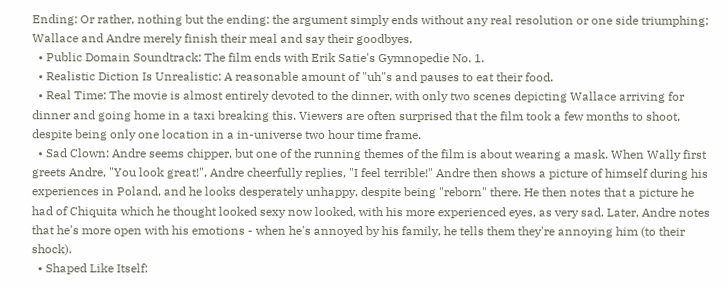Ending: Or rather, nothing but the ending: the argument simply ends without any real resolution or one side triumphing; Wallace and Andre merely finish their meal and say their goodbyes.
  • Public Domain Soundtrack: The film ends with Erik Satie's Gymnopedie No. 1.
  • Realistic Diction Is Unrealistic: A reasonable amount of "uh"s and pauses to eat their food.
  • Real Time: The movie is almost entirely devoted to the dinner, with only two scenes depicting Wallace arriving for dinner and going home in a taxi breaking this. Viewers are often surprised that the film took a few months to shoot, despite being only one location in a in-universe two hour time frame.
  • Sad Clown: Andre seems chipper, but one of the running themes of the film is about wearing a mask. When Wally first greets Andre, "You look great!", Andre cheerfully replies, "I feel terrible!" Andre then shows a picture of himself during his experiences in Poland, and he looks desperately unhappy, despite being "reborn" there. He then notes that a picture he had of Chiquita which he thought looked sexy now looked, with his more experienced eyes, as very sad. Later, Andre notes that he's more open with his emotions - when he's annoyed by his family, he tells them they're annoying him (to their shock).
  • Shaped Like Itself: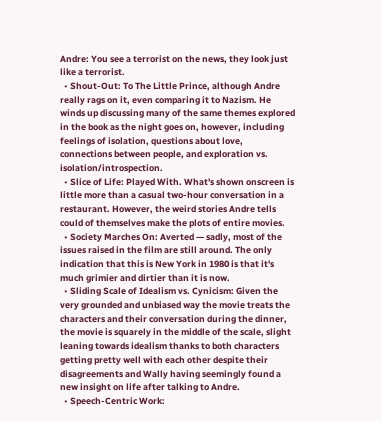Andre: You see a terrorist on the news, they look just like a terrorist.
  • Shout-Out: To The Little Prince, although Andre really rags on it, even comparing it to Nazism. He winds up discussing many of the same themes explored in the book as the night goes on, however, including feelings of isolation, questions about love, connections between people, and exploration vs. isolation/introspection.
  • Slice of Life: Played With. What's shown onscreen is little more than a casual two-hour conversation in a restaurant. However, the weird stories Andre tells could of themselves make the plots of entire movies.
  • Society Marches On: Averted — sadly, most of the issues raised in the film are still around. The only indication that this is New York in 1980 is that it's much grimier and dirtier than it is now.
  • Sliding Scale of Idealism vs. Cynicism: Given the very grounded and unbiased way the movie treats the characters and their conversation during the dinner, the movie is squarely in the middle of the scale, slight leaning towards idealism thanks to both characters getting pretty well with each other despite their disagreements and Wally having seemingly found a new insight on life after talking to Andre.
  • Speech-Centric Work: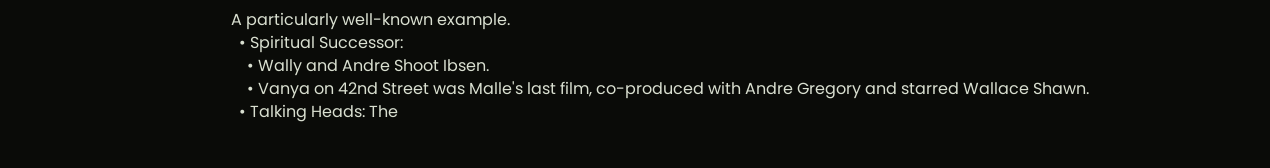A particularly well-known example.
  • Spiritual Successor:
    • Wally and Andre Shoot Ibsen.
    • Vanya on 42nd Street was Malle's last film, co-produced with Andre Gregory and starred Wallace Shawn.
  • Talking Heads: The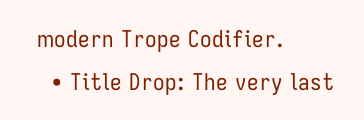modern Trope Codifier.
  • Title Drop: The very last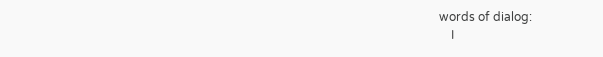words of dialog:
    I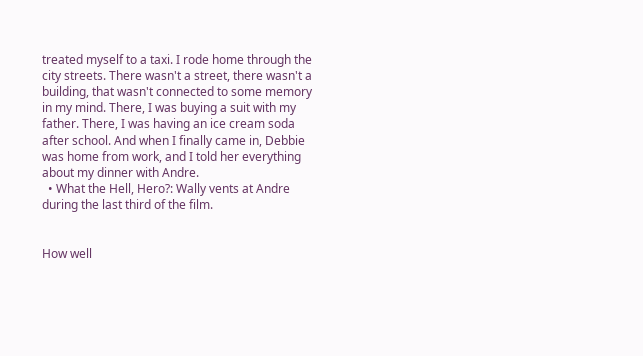treated myself to a taxi. I rode home through the city streets. There wasn't a street, there wasn't a building, that wasn't connected to some memory in my mind. There, I was buying a suit with my father. There, I was having an ice cream soda after school. And when I finally came in, Debbie was home from work, and I told her everything about my dinner with Andre.
  • What the Hell, Hero?: Wally vents at Andre during the last third of the film.


How well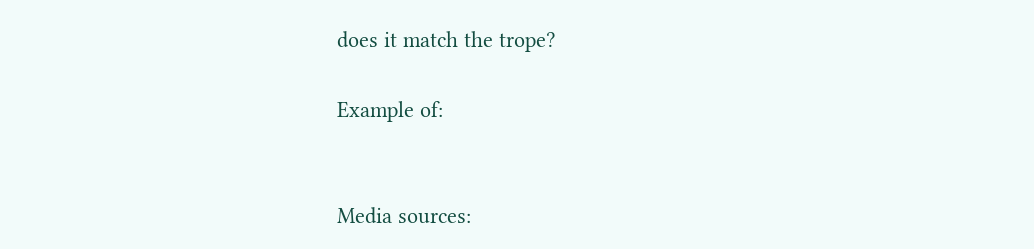does it match the trope?

Example of:


Media sources: